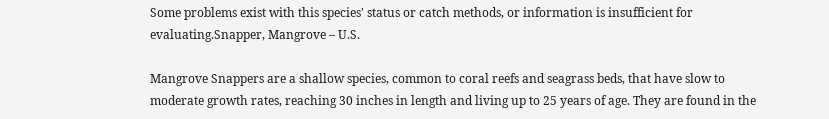Some problems exist with this species' status or catch methods, or information is insufficient for evaluating.Snapper, Mangrove – U.S.

Mangrove Snappers are a shallow species, common to coral reefs and seagrass beds, that have slow to moderate growth rates, reaching 30 inches in length and living up to 25 years of age. They are found in the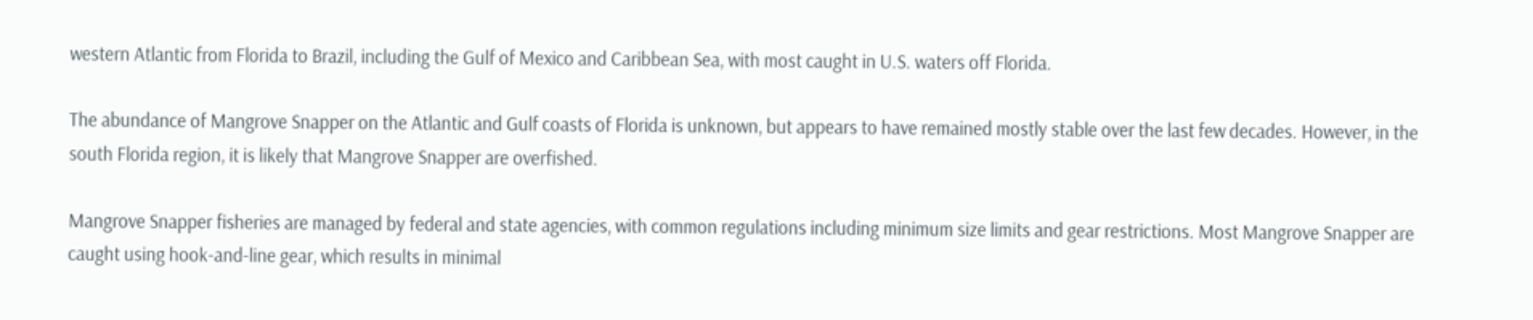western Atlantic from Florida to Brazil, including the Gulf of Mexico and Caribbean Sea, with most caught in U.S. waters off Florida.

The abundance of Mangrove Snapper on the Atlantic and Gulf coasts of Florida is unknown, but appears to have remained mostly stable over the last few decades. However, in the south Florida region, it is likely that Mangrove Snapper are overfished.

Mangrove Snapper fisheries are managed by federal and state agencies, with common regulations including minimum size limits and gear restrictions. Most Mangrove Snapper are caught using hook-and-line gear, which results in minimal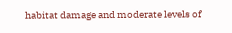habitat damage and moderate levels of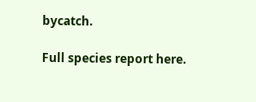bycatch.

Full species report here.